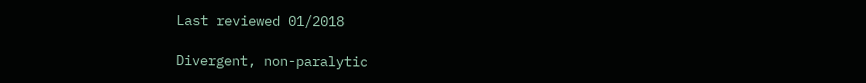Last reviewed 01/2018

Divergent, non-paralytic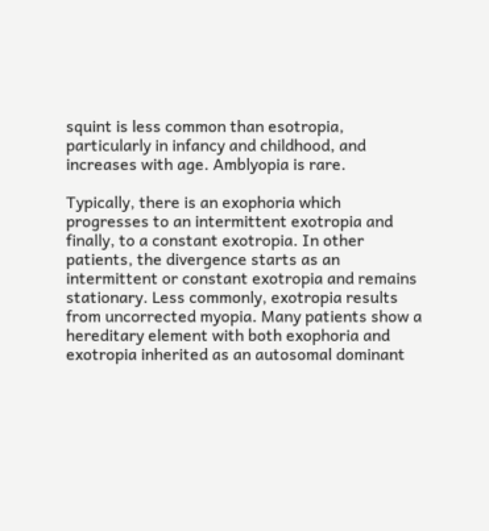squint is less common than esotropia, particularly in infancy and childhood, and increases with age. Amblyopia is rare.

Typically, there is an exophoria which progresses to an intermittent exotropia and finally, to a constant exotropia. In other patients, the divergence starts as an intermittent or constant exotropia and remains stationary. Less commonly, exotropia results from uncorrected myopia. Many patients show a hereditary element with both exophoria and exotropia inherited as an autosomal dominant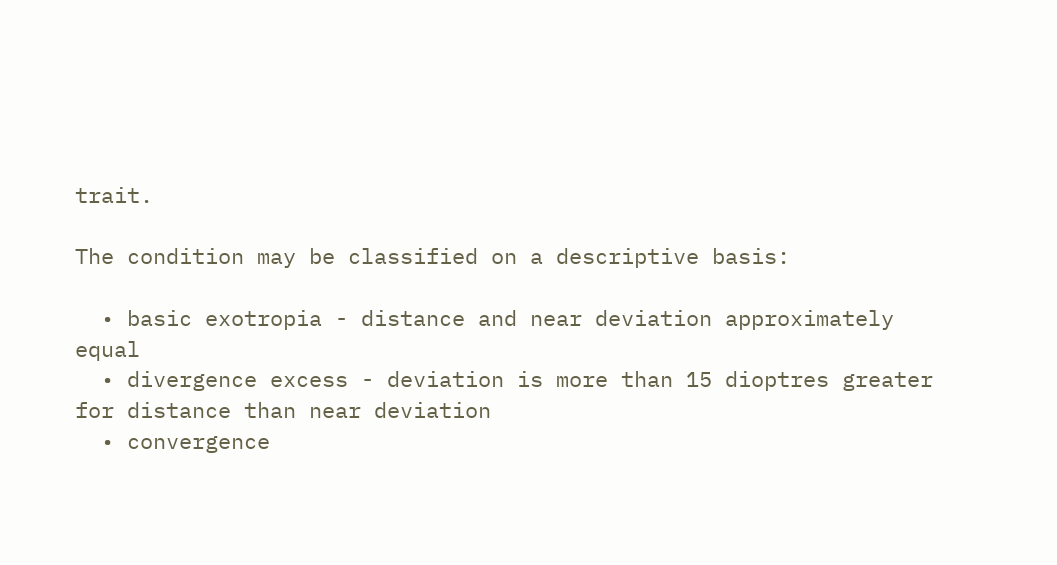trait.

The condition may be classified on a descriptive basis:

  • basic exotropia - distance and near deviation approximately equal
  • divergence excess - deviation is more than 15 dioptres greater for distance than near deviation
  • convergence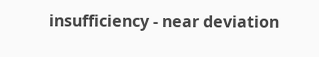insufficiency - near deviation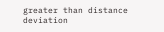greater than distance deviation